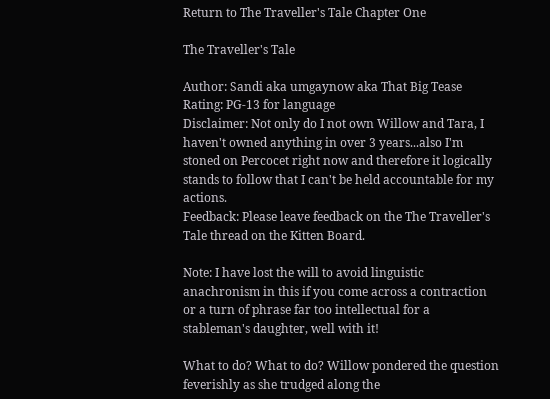Return to The Traveller's Tale Chapter One

The Traveller's Tale

Author: Sandi aka umgaynow aka That Big Tease
Rating: PG-13 for language
Disclaimer: Not only do I not own Willow and Tara, I haven't owned anything in over 3 years...also I'm stoned on Percocet right now and therefore it logically stands to follow that I can't be held accountable for my actions.
Feedback: Please leave feedback on the The Traveller's Tale thread on the Kitten Board.

Note: I have lost the will to avoid linguistic anachronism in this if you come across a contraction or a turn of phrase far too intellectual for a stableman's daughter, well with it!

What to do? What to do? Willow pondered the question feverishly as she trudged along the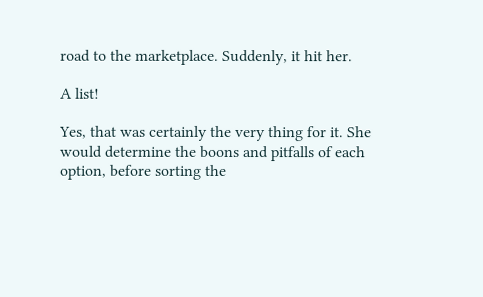road to the marketplace. Suddenly, it hit her.

A list!

Yes, that was certainly the very thing for it. She would determine the boons and pitfalls of each option, before sorting the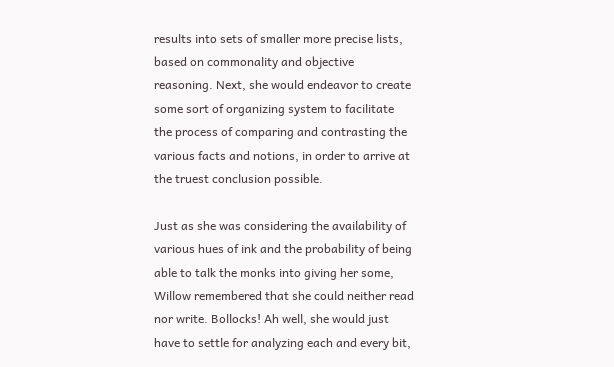results into sets of smaller more precise lists, based on commonality and objective reasoning. Next, she would endeavor to create some sort of organizing system to facilitate the process of comparing and contrasting the various facts and notions, in order to arrive at the truest conclusion possible.

Just as she was considering the availability of various hues of ink and the probability of being able to talk the monks into giving her some, Willow remembered that she could neither read nor write. Bollocks! Ah well, she would just have to settle for analyzing each and every bit,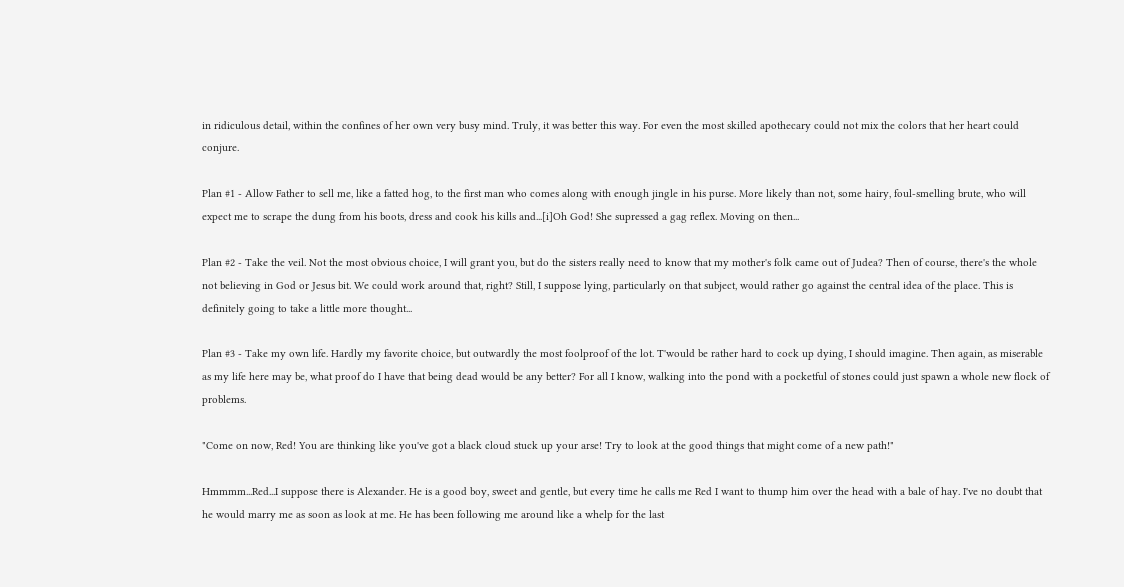in ridiculous detail, within the confines of her own very busy mind. Truly, it was better this way. For even the most skilled apothecary could not mix the colors that her heart could conjure.

Plan #1 - Allow Father to sell me, like a fatted hog, to the first man who comes along with enough jingle in his purse. More likely than not, some hairy, foul-smelling brute, who will expect me to scrape the dung from his boots, dress and cook his kills and...[i]Oh God! She supressed a gag reflex. Moving on then...

Plan #2 - Take the veil. Not the most obvious choice, I will grant you, but do the sisters really need to know that my mother's folk came out of Judea? Then of course, there's the whole not believing in God or Jesus bit. We could work around that, right? Still, I suppose lying, particularly on that subject, would rather go against the central idea of the place. This is definitely going to take a little more thought...

Plan #3 - Take my own life. Hardly my favorite choice, but outwardly the most foolproof of the lot. T'would be rather hard to cock up dying, I should imagine. Then again, as miserable as my life here may be, what proof do I have that being dead would be any better? For all I know, walking into the pond with a pocketful of stones could just spawn a whole new flock of problems.

"Come on now, Red! You are thinking like you've got a black cloud stuck up your arse! Try to look at the good things that might come of a new path!"

Hmmmm...Red...I suppose there is Alexander. He is a good boy, sweet and gentle, but every time he calls me Red I want to thump him over the head with a bale of hay. I've no doubt that he would marry me as soon as look at me. He has been following me around like a whelp for the last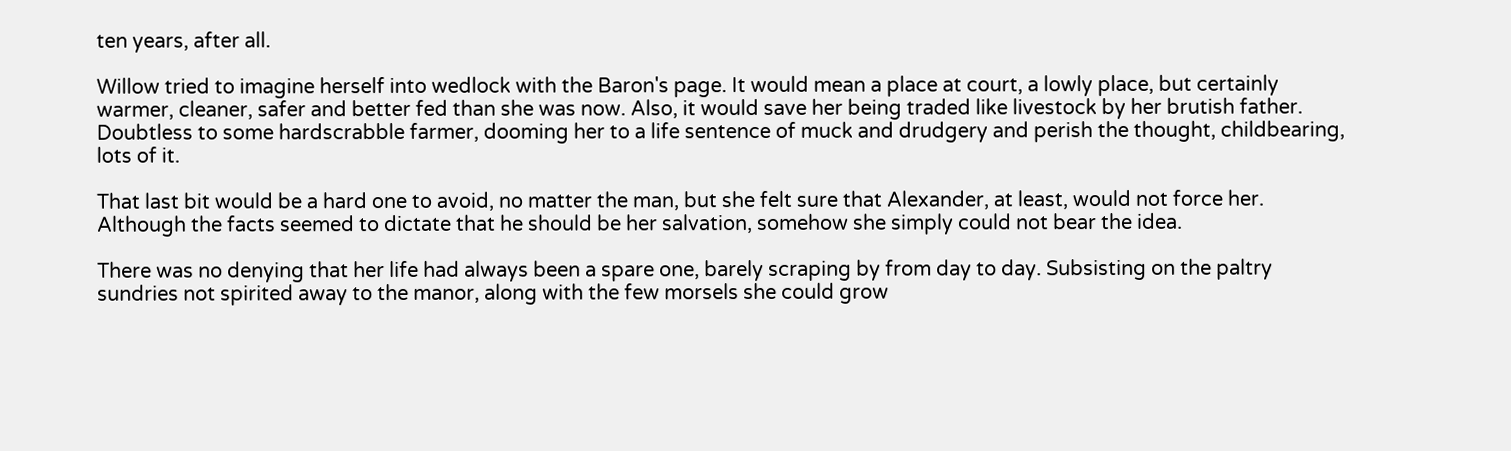ten years, after all.

Willow tried to imagine herself into wedlock with the Baron's page. It would mean a place at court, a lowly place, but certainly warmer, cleaner, safer and better fed than she was now. Also, it would save her being traded like livestock by her brutish father. Doubtless to some hardscrabble farmer, dooming her to a life sentence of muck and drudgery and perish the thought, childbearing, lots of it.

That last bit would be a hard one to avoid, no matter the man, but she felt sure that Alexander, at least, would not force her. Although the facts seemed to dictate that he should be her salvation, somehow she simply could not bear the idea.

There was no denying that her life had always been a spare one, barely scraping by from day to day. Subsisting on the paltry sundries not spirited away to the manor, along with the few morsels she could grow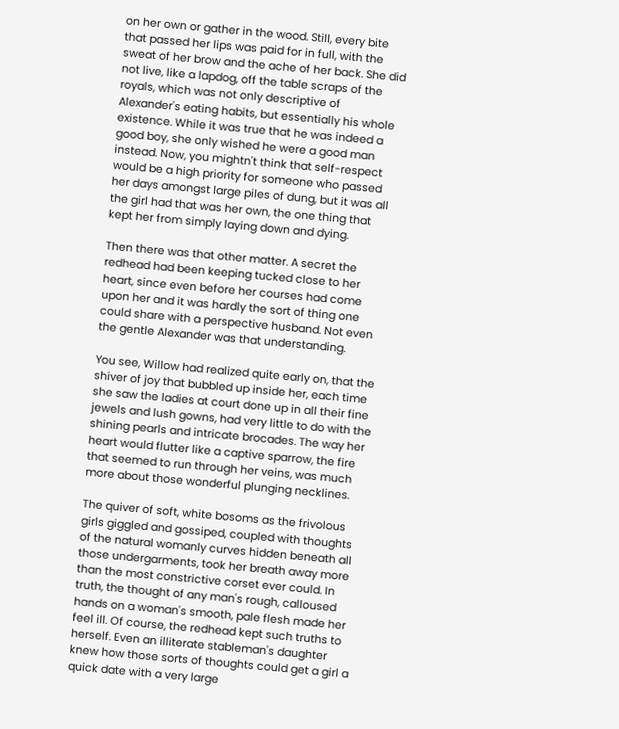on her own or gather in the wood. Still, every bite that passed her lips was paid for in full, with the sweat of her brow and the ache of her back. She did not live, like a lapdog, off the table scraps of the royals, which was not only descriptive of Alexander's eating habits, but essentially his whole existence. While it was true that he was indeed a good boy, she only wished he were a good man instead. Now, you mightn't think that self-respect would be a high priority for someone who passed her days amongst large piles of dung, but it was all the girl had that was her own, the one thing that kept her from simply laying down and dying.

Then there was that other matter. A secret the redhead had been keeping tucked close to her heart, since even before her courses had come upon her and it was hardly the sort of thing one could share with a perspective husband. Not even the gentle Alexander was that understanding.

You see, Willow had realized quite early on, that the shiver of joy that bubbled up inside her, each time she saw the ladies at court done up in all their fine jewels and lush gowns, had very little to do with the shining pearls and intricate brocades. The way her heart would flutter like a captive sparrow, the fire that seemed to run through her veins, was much more about those wonderful plunging necklines.

The quiver of soft, white bosoms as the frivolous girls giggled and gossiped, coupled with thoughts of the natural womanly curves hidden beneath all those undergarments, took her breath away more than the most constrictive corset ever could. In truth, the thought of any man's rough, calloused hands on a woman's smooth, pale flesh made her feel ill. Of course, the redhead kept such truths to herself. Even an illiterate stableman's daughter knew how those sorts of thoughts could get a girl a quick date with a very large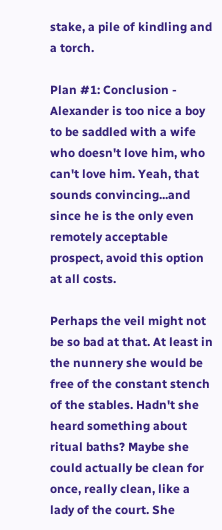stake, a pile of kindling and a torch.

Plan #1: Conclusion - Alexander is too nice a boy to be saddled with a wife who doesn't love him, who can't love him. Yeah, that sounds convincing...and since he is the only even remotely acceptable prospect, avoid this option at all costs.

Perhaps the veil might not be so bad at that. At least in the nunnery she would be free of the constant stench of the stables. Hadn't she heard something about ritual baths? Maybe she could actually be clean for once, really clean, like a lady of the court. She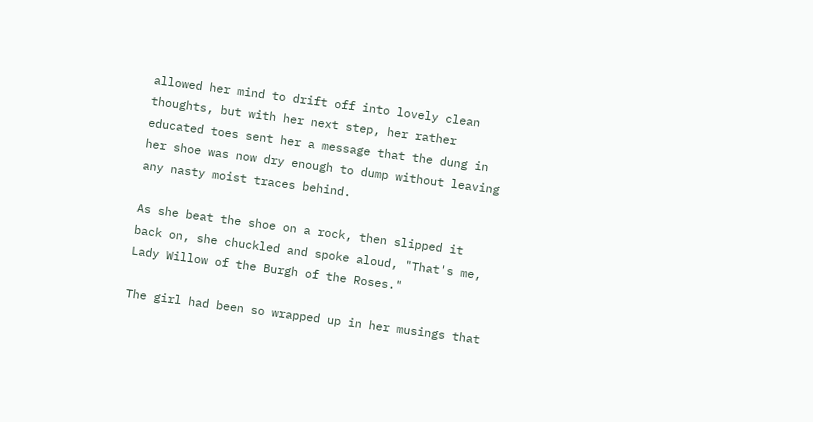allowed her mind to drift off into lovely clean thoughts, but with her next step, her rather educated toes sent her a message that the dung in her shoe was now dry enough to dump without leaving any nasty moist traces behind.

As she beat the shoe on a rock, then slipped it back on, she chuckled and spoke aloud, "That's me, Lady Willow of the Burgh of the Roses."

The girl had been so wrapped up in her musings that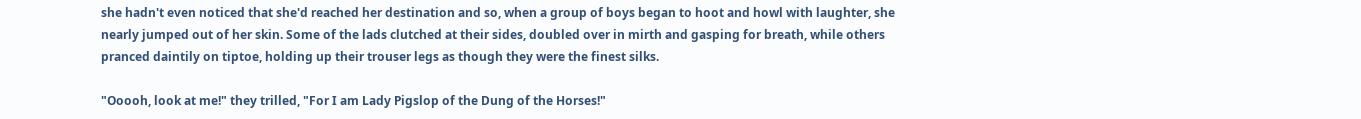she hadn't even noticed that she'd reached her destination and so, when a group of boys began to hoot and howl with laughter, she nearly jumped out of her skin. Some of the lads clutched at their sides, doubled over in mirth and gasping for breath, while others pranced daintily on tiptoe, holding up their trouser legs as though they were the finest silks.

"Ooooh, look at me!" they trilled, "For I am Lady Pigslop of the Dung of the Horses!"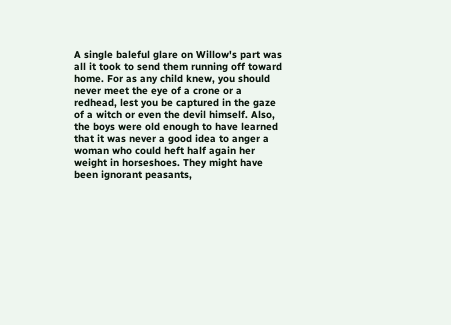A single baleful glare on Willow's part was all it took to send them running off toward home. For as any child knew, you should never meet the eye of a crone or a redhead, lest you be captured in the gaze of a witch or even the devil himself. Also, the boys were old enough to have learned that it was never a good idea to anger a woman who could heft half again her weight in horseshoes. They might have been ignorant peasants,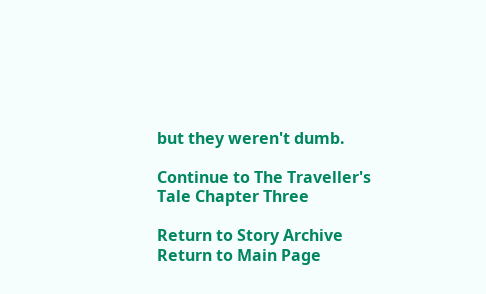but they weren't dumb.

Continue to The Traveller's Tale Chapter Three

Return to Story Archive
Return to Main Page